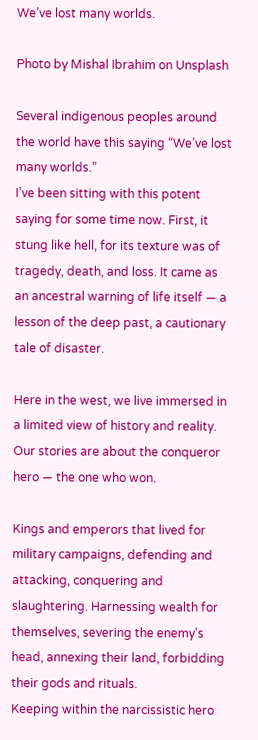We’ve lost many worlds.

Photo by Mishal Ibrahim on Unsplash

Several indigenous peoples around the world have this saying “We’ve lost many worlds.”
I’ve been sitting with this potent saying for some time now. First, it stung like hell, for its texture was of tragedy, death, and loss. It came as an ancestral warning of life itself — a lesson of the deep past, a cautionary tale of disaster.

Here in the west, we live immersed in a limited view of history and reality. Our stories are about the conqueror hero — the one who won.

Kings and emperors that lived for military campaigns, defending and attacking, conquering and slaughtering. Harnessing wealth for themselves, severing the enemy’s head, annexing their land, forbidding their gods and rituals.
Keeping within the narcissistic hero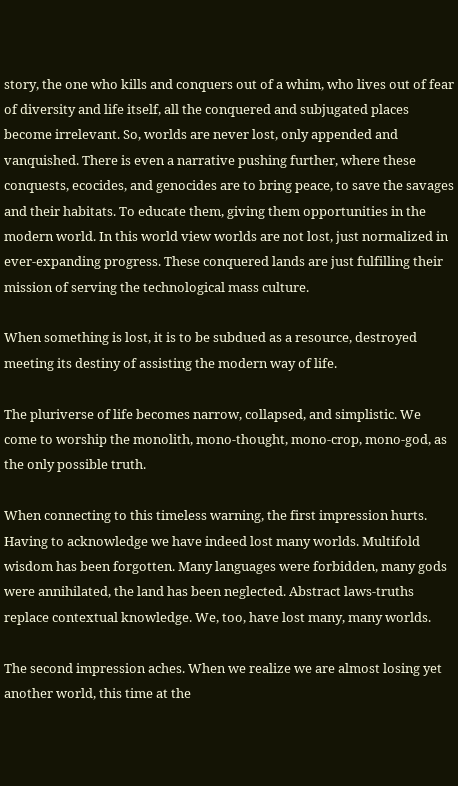story, the one who kills and conquers out of a whim, who lives out of fear of diversity and life itself, all the conquered and subjugated places become irrelevant. So, worlds are never lost, only appended and vanquished. There is even a narrative pushing further, where these conquests, ecocides, and genocides are to bring peace, to save the savages and their habitats. To educate them, giving them opportunities in the modern world. In this world view worlds are not lost, just normalized in ever-expanding progress. These conquered lands are just fulfilling their mission of serving the technological mass culture.

When something is lost, it is to be subdued as a resource, destroyed meeting its destiny of assisting the modern way of life.

The pluriverse of life becomes narrow, collapsed, and simplistic. We come to worship the monolith, mono-thought, mono-crop, mono-god, as the only possible truth.

When connecting to this timeless warning, the first impression hurts. Having to acknowledge we have indeed lost many worlds. Multifold wisdom has been forgotten. Many languages were forbidden, many gods were annihilated, the land has been neglected. Abstract laws-truths replace contextual knowledge. We, too, have lost many, many worlds.

The second impression aches. When we realize we are almost losing yet another world, this time at the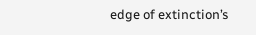edge of extinction’s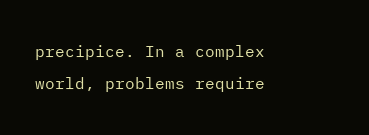precipice. In a complex world, problems require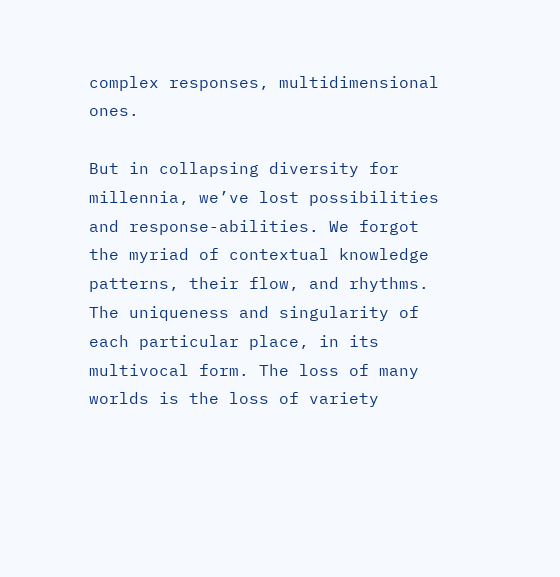complex responses, multidimensional ones.

But in collapsing diversity for millennia, we’ve lost possibilities and response-abilities. We forgot the myriad of contextual knowledge patterns, their flow, and rhythms. The uniqueness and singularity of each particular place, in its multivocal form. The loss of many worlds is the loss of variety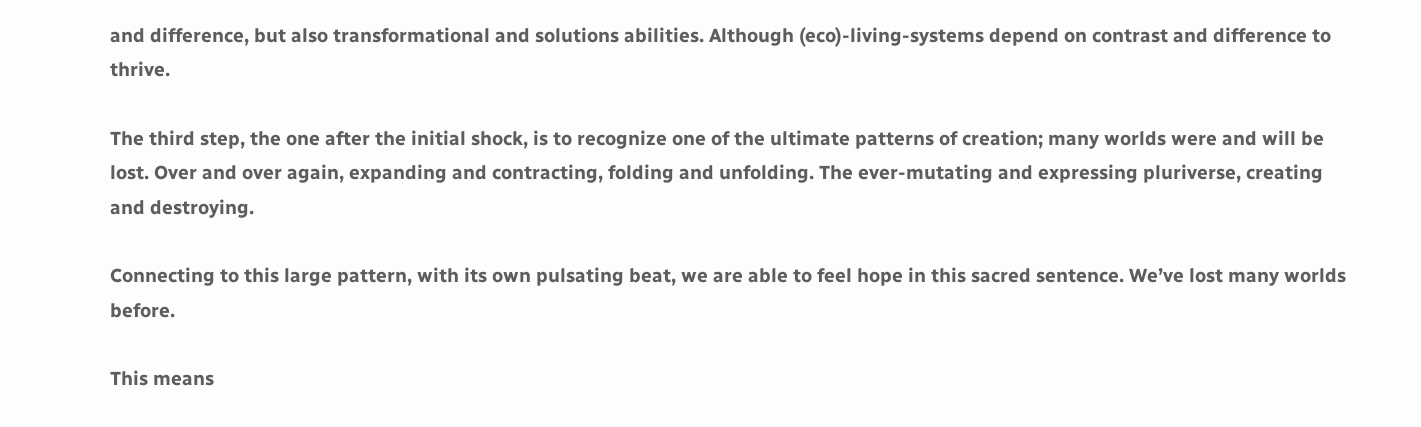and difference, but also transformational and solutions abilities. Although (eco)-living-systems depend on contrast and difference to thrive.

The third step, the one after the initial shock, is to recognize one of the ultimate patterns of creation; many worlds were and will be lost. Over and over again, expanding and contracting, folding and unfolding. The ever-mutating and expressing pluriverse, creating and destroying.

Connecting to this large pattern, with its own pulsating beat, we are able to feel hope in this sacred sentence. We’ve lost many worlds before.

This means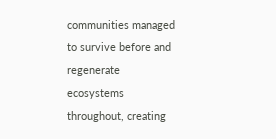communities managed to survive before and regenerate ecosystems throughout, creating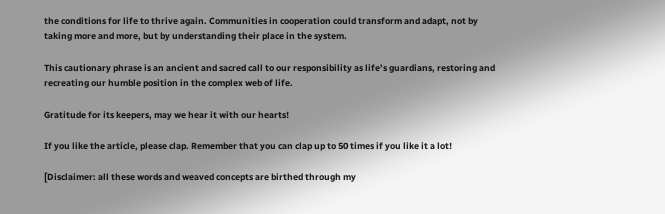the conditions for life to thrive again. Communities in cooperation could transform and adapt, not by taking more and more, but by understanding their place in the system.

This cautionary phrase is an ancient and sacred call to our responsibility as life’s guardians, restoring and recreating our humble position in the complex web of life.

Gratitude for its keepers, may we hear it with our hearts!

If you like the article, please clap. Remember that you can clap up to 50 times if you like it a lot!

[Disclaimer: all these words and weaved concepts are birthed through my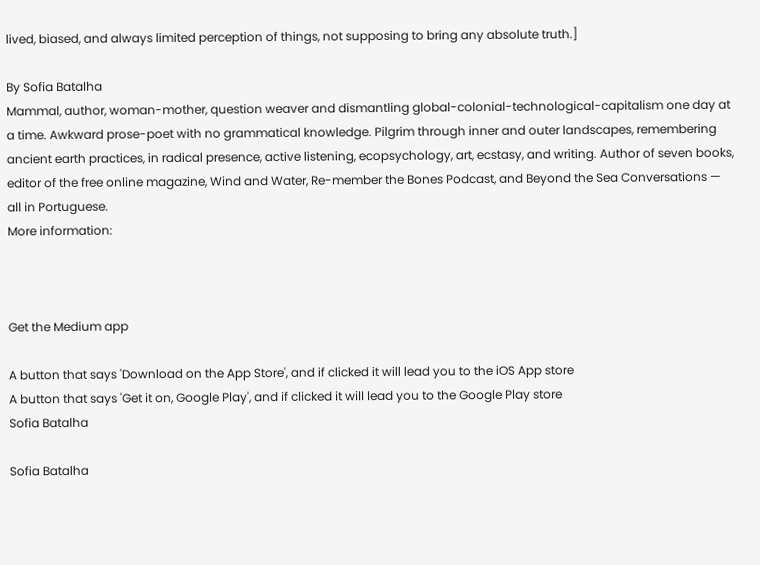lived, biased, and always limited perception of things, not supposing to bring any absolute truth.]

By Sofia Batalha
Mammal, author, woman-mother, question weaver and dismantling global-colonial-technological-capitalism one day at a time. Awkward prose-poet with no grammatical knowledge. Pilgrim through inner and outer landscapes, remembering ancient earth practices, in radical presence, active listening, ecopsychology, art, ecstasy, and writing. Author of seven books, editor of the free online magazine, Wind and Water, Re-member the Bones Podcast, and Beyond the Sea Conversations — all in Portuguese.
More information:



Get the Medium app

A button that says 'Download on the App Store', and if clicked it will lead you to the iOS App store
A button that says 'Get it on, Google Play', and if clicked it will lead you to the Google Play store
Sofia Batalha

Sofia Batalha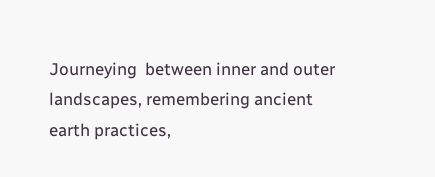Journeying  between inner and outer landscapes, remembering ancient earth practices,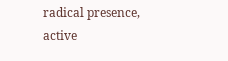radical presence, active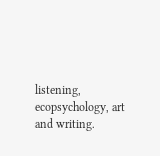listening, ecopsychology, art and writing.